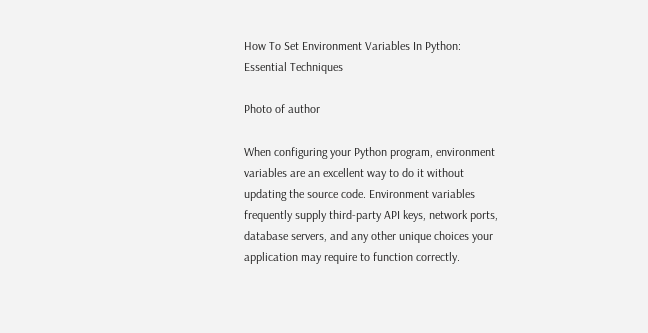How To Set Environment Variables In Python: Essential Techniques

Photo of author

When configuring your Python program, environment variables are an excellent way to do it without updating the source code. Environment variables frequently supply third-party API keys, network ports, database servers, and any other unique choices your application may require to function correctly.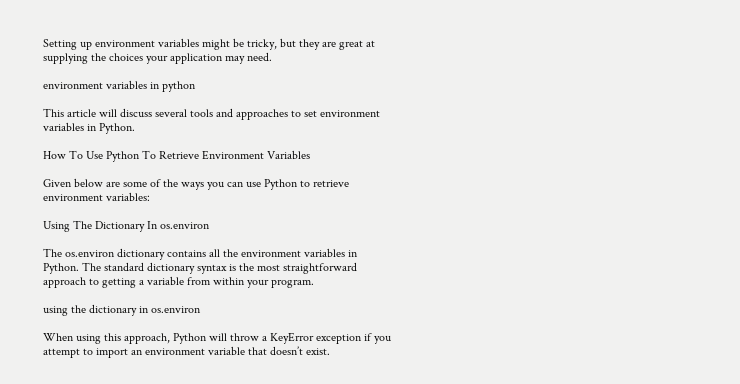Setting up environment variables might be tricky, but they are great at supplying the choices your application may need.

environment variables in python

This article will discuss several tools and approaches to set environment variables in Python.

How To Use Python To Retrieve Environment Variables

Given below are some of the ways you can use Python to retrieve environment variables:

Using The Dictionary In os.environ

The os.environ dictionary contains all the environment variables in Python. The standard dictionary syntax is the most straightforward approach to getting a variable from within your program.

using the dictionary in os.environ

When using this approach, Python will throw a KeyError exception if you attempt to import an environment variable that doesn’t exist.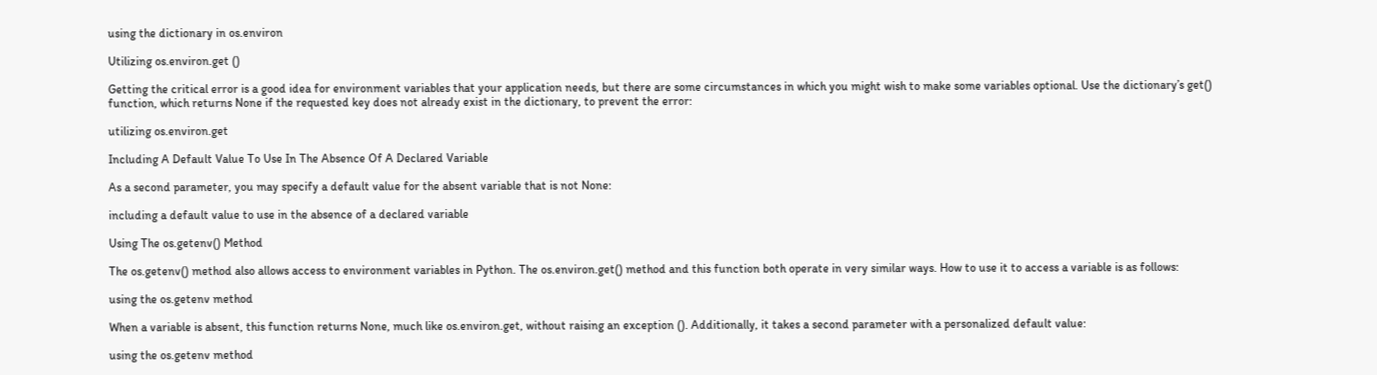using the dictionary in os.environ

Utilizing os.environ.get ()

Getting the critical error is a good idea for environment variables that your application needs, but there are some circumstances in which you might wish to make some variables optional. Use the dictionary’s get() function, which returns None if the requested key does not already exist in the dictionary, to prevent the error:

utilizing os.environ.get

Including A Default Value To Use In The Absence Of A Declared Variable

As a second parameter, you may specify a default value for the absent variable that is not None:

including a default value to use in the absence of a declared variable

Using The os.getenv() Method

The os.getenv() method also allows access to environment variables in Python. The os.environ.get() method and this function both operate in very similar ways. How to use it to access a variable is as follows:

using the os.getenv method

When a variable is absent, this function returns None, much like os.environ.get, without raising an exception (). Additionally, it takes a second parameter with a personalized default value:

using the os.getenv method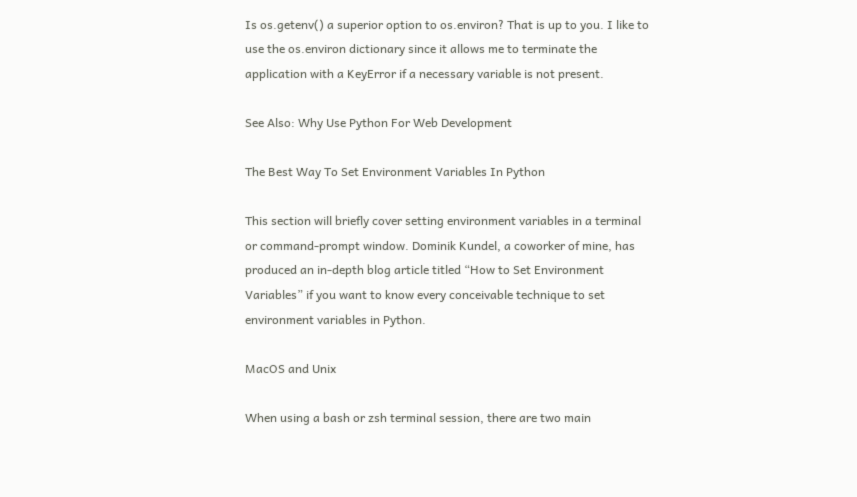Is os.getenv() a superior option to os.environ? That is up to you. I like to use the os.environ dictionary since it allows me to terminate the application with a KeyError if a necessary variable is not present.

See Also: Why Use Python For Web Development

The Best Way To Set Environment Variables In Python

This section will briefly cover setting environment variables in a terminal or command-prompt window. Dominik Kundel, a coworker of mine, has produced an in-depth blog article titled “How to Set Environment Variables” if you want to know every conceivable technique to set environment variables in Python.

MacOS and Unix

When using a bash or zsh terminal session, there are two main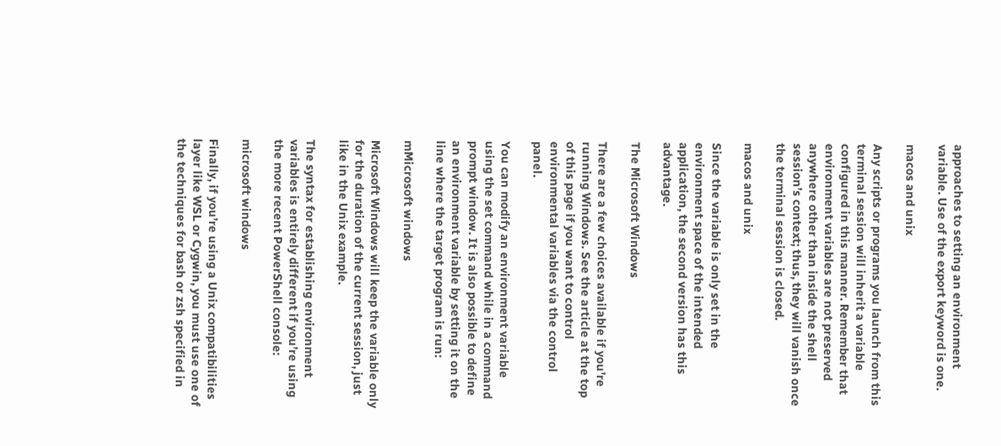approaches to setting an environment variable. Use of the export keyword is one.

macos and unix

Any scripts or programs you launch from this terminal session will inherit a variable configured in this manner. Remember that environment variables are not preserved anywhere other than inside the shell session’s context; thus, they will vanish once the terminal session is closed.

macos and unix

Since the variable is only set in the environment space of the intended application, the second version has this advantage.

The Microsoft Windows

There are a few choices available if you’re running Windows. See the article at the top of this page if you want to control environmental variables via the control panel.

You can modify an environment variable using the set command while in a command prompt window. It is also possible to define an environment variable by setting it on the line where the target program is run:

mMicrosoft windows

Microsoft Windows will keep the variable only for the duration of the current session, just like in the Unix example.

The syntax for establishing environment variables is entirely different if you’re using the more recent PowerShell console:

microsoft windows

Finally, if you’re using a Unix compatibilities layer like WSL or Cygwin, you must use one of the techniques for bash or zsh specified in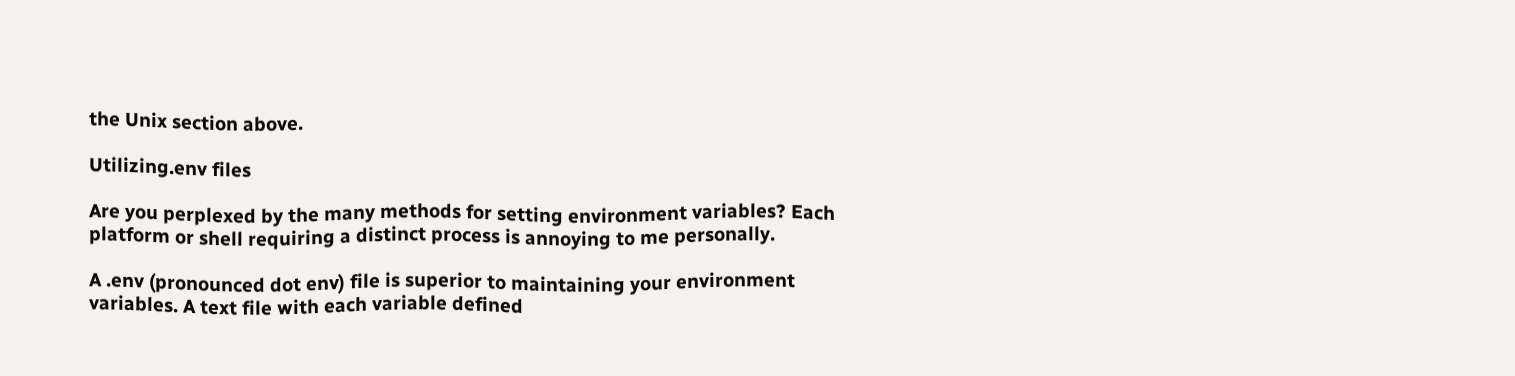the Unix section above.

Utilizing.env files

Are you perplexed by the many methods for setting environment variables? Each platform or shell requiring a distinct process is annoying to me personally.

A .env (pronounced dot env) file is superior to maintaining your environment variables. A text file with each variable defined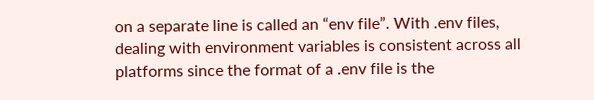on a separate line is called an “env file”. With .env files, dealing with environment variables is consistent across all platforms since the format of a .env file is the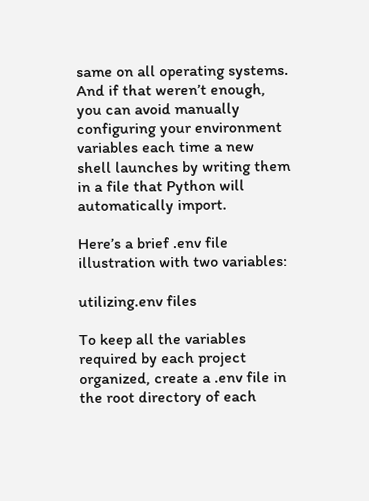same on all operating systems. And if that weren’t enough, you can avoid manually configuring your environment variables each time a new shell launches by writing them in a file that Python will automatically import.

Here’s a brief .env file illustration with two variables:

utilizing.env files

To keep all the variables required by each project organized, create a .env file in the root directory of each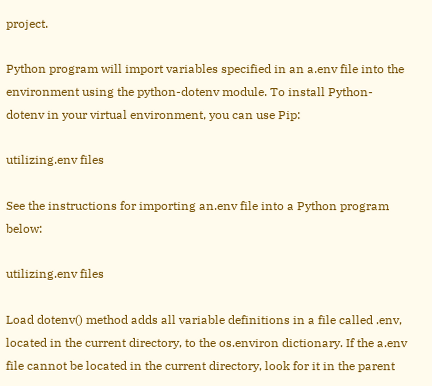project.

Python program will import variables specified in an a.env file into the environment using the python-dotenv module. To install Python-dotenv in your virtual environment, you can use Pip:

utilizing.env files

See the instructions for importing an.env file into a Python program below:

utilizing.env files

Load dotenv() method adds all variable definitions in a file called .env, located in the current directory, to the os.environ dictionary. If the a.env file cannot be located in the current directory, look for it in the parent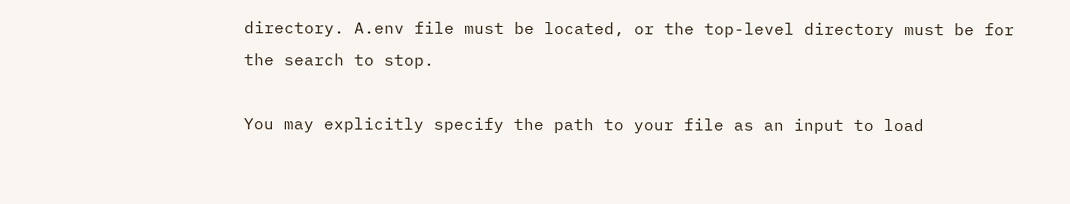directory. A.env file must be located, or the top-level directory must be for the search to stop.

You may explicitly specify the path to your file as an input to load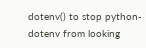dotenv() to stop python-dotenv from looking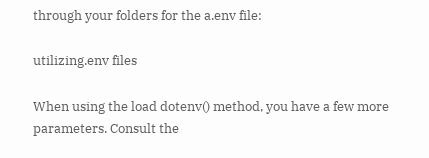through your folders for the a.env file:

utilizing.env files

When using the load dotenv() method, you have a few more parameters. Consult the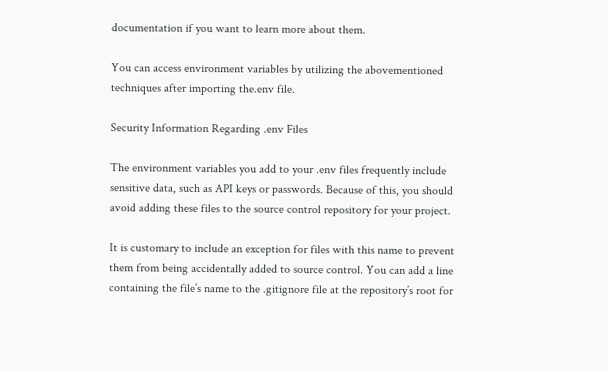documentation if you want to learn more about them.

You can access environment variables by utilizing the abovementioned techniques after importing the.env file.

Security Information Regarding .env Files

The environment variables you add to your .env files frequently include sensitive data, such as API keys or passwords. Because of this, you should avoid adding these files to the source control repository for your project.

It is customary to include an exception for files with this name to prevent them from being accidentally added to source control. You can add a line containing the file’s name to the .gitignore file at the repository’s root for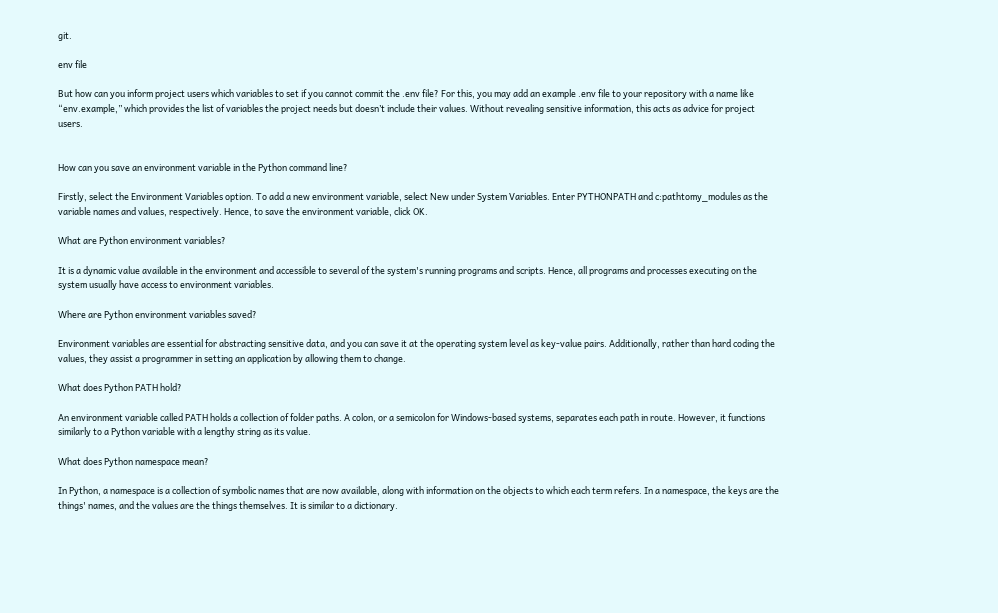git.

env file

But how can you inform project users which variables to set if you cannot commit the .env file? For this, you may add an example .env file to your repository with a name like “env.example,” which provides the list of variables the project needs but doesn’t include their values. Without revealing sensitive information, this acts as advice for project users.


How can you save an environment variable in the Python command line?

Firstly, select the Environment Variables option. To add a new environment variable, select New under System Variables. Enter PYTHONPATH and c:pathtomy_modules as the variable names and values, respectively. Hence, to save the environment variable, click OK.

What are Python environment variables?

It is a dynamic value available in the environment and accessible to several of the system's running programs and scripts. Hence, all programs and processes executing on the system usually have access to environment variables.

Where are Python environment variables saved?

Environment variables are essential for abstracting sensitive data, and you can save it at the operating system level as key-value pairs. Additionally, rather than hard coding the values, they assist a programmer in setting an application by allowing them to change.

What does Python PATH hold?

An environment variable called PATH holds a collection of folder paths. A colon, or a semicolon for Windows-based systems, separates each path in route. However, it functions similarly to a Python variable with a lengthy string as its value.

What does Python namespace mean?

In Python, a namespace is a collection of symbolic names that are now available, along with information on the objects to which each term refers. In a namespace, the keys are the things' names, and the values are the things themselves. It is similar to a dictionary.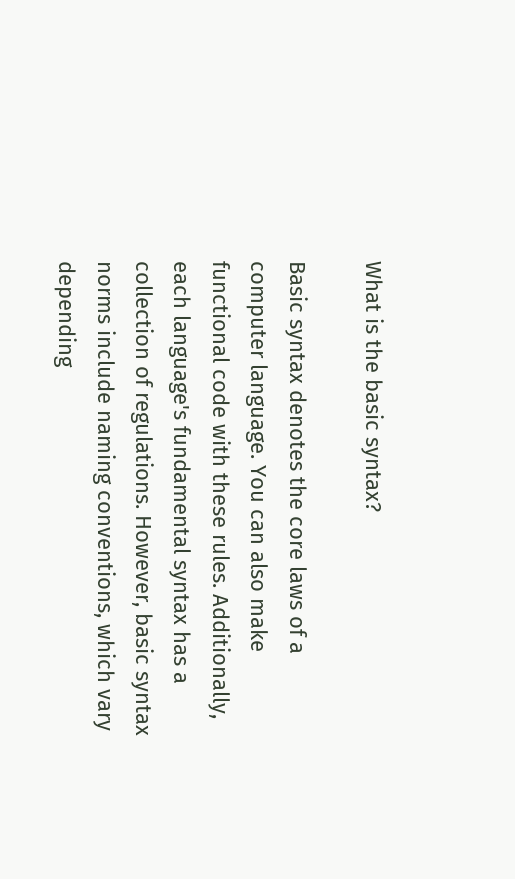What is the basic syntax?

Basic syntax denotes the core laws of a computer language. You can also make functional code with these rules. Additionally, each language's fundamental syntax has a collection of regulations. However, basic syntax norms include naming conventions, which vary depending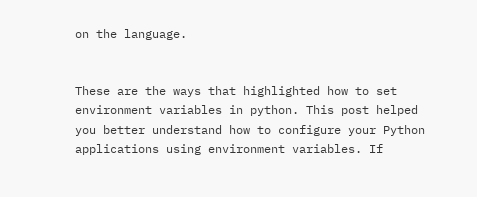on the language.


These are the ways that highlighted how to set environment variables in python. This post helped you better understand how to configure your Python applications using environment variables. If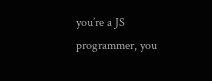you’re a JS programmer, you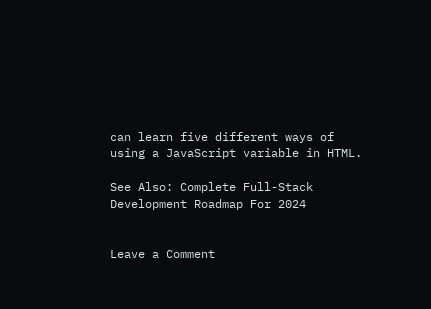can learn five different ways of using a JavaScript variable in HTML.

See Also: Complete Full-Stack Development Roadmap For 2024


Leave a Comment